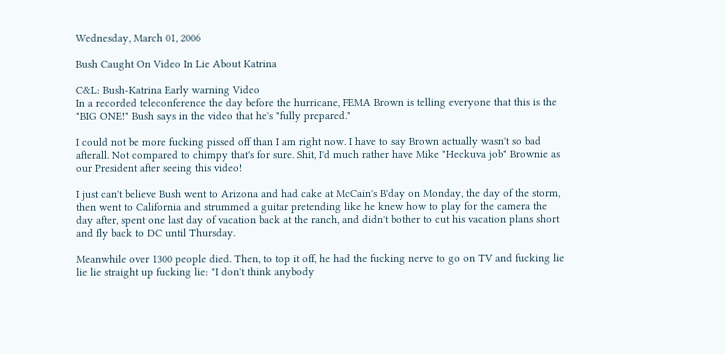Wednesday, March 01, 2006

Bush Caught On Video In Lie About Katrina

C&L: Bush-Katrina Early warning Video
In a recorded teleconference the day before the hurricane, FEMA Brown is telling everyone that this is the "BIG ONE!" Bush says in the video that he's "fully prepared."

I could not be more fucking pissed off than I am right now. I have to say Brown actually wasn't so bad afterall. Not compared to chimpy that's for sure. Shit, I'd much rather have Mike "Heckuva job" Brownie as our President after seeing this video!

I just can't believe Bush went to Arizona and had cake at McCain's B'day on Monday, the day of the storm, then went to California and strummed a guitar pretending like he knew how to play for the camera the day after, spent one last day of vacation back at the ranch, and didn't bother to cut his vacation plans short and fly back to DC until Thursday.

Meanwhile over 1300 people died. Then, to top it off, he had the fucking nerve to go on TV and fucking lie lie lie straight up fucking lie: "I don't think anybody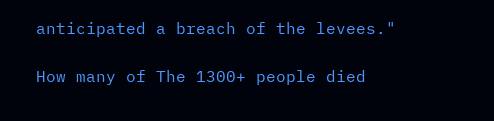anticipated a breach of the levees."

How many of The 1300+ people died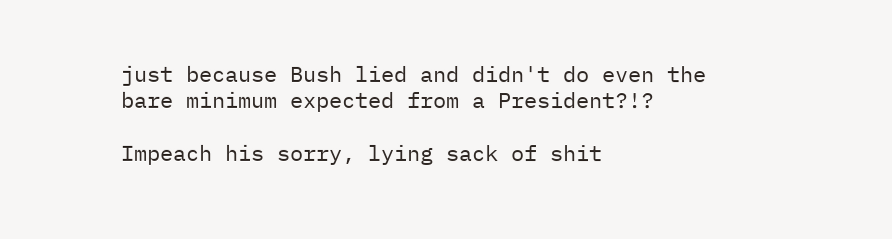just because Bush lied and didn't do even the bare minimum expected from a President?!?

Impeach his sorry, lying sack of shit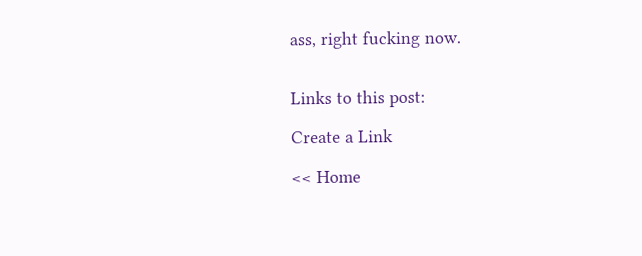ass, right fucking now.


Links to this post:

Create a Link

<< Home